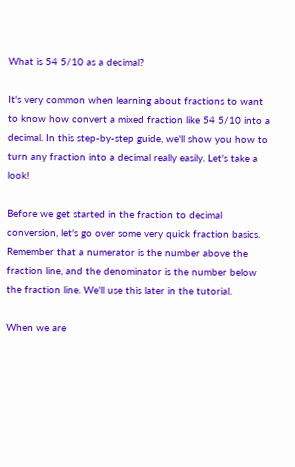What is 54 5/10 as a decimal?

It's very common when learning about fractions to want to know how convert a mixed fraction like 54 5/10 into a decimal. In this step-by-step guide, we'll show you how to turn any fraction into a decimal really easily. Let's take a look!

Before we get started in the fraction to decimal conversion, let's go over some very quick fraction basics. Remember that a numerator is the number above the fraction line, and the denominator is the number below the fraction line. We'll use this later in the tutorial.

When we are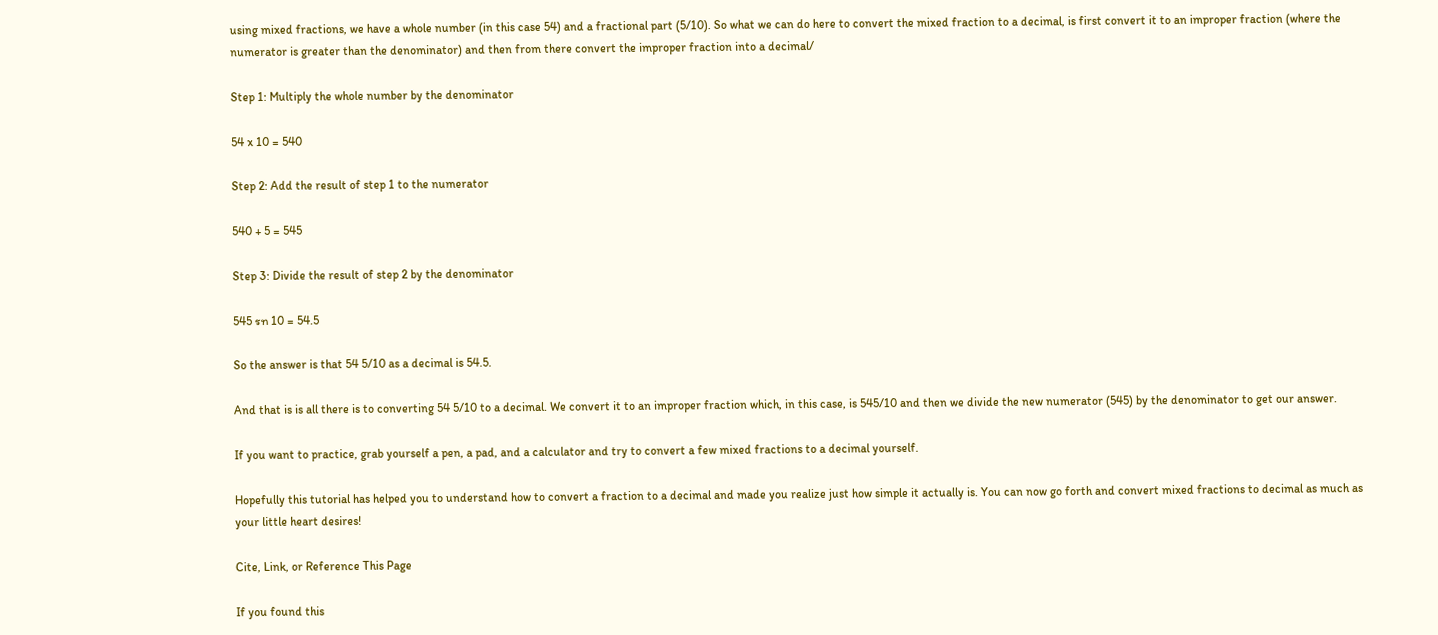using mixed fractions, we have a whole number (in this case 54) and a fractional part (5/10). So what we can do here to convert the mixed fraction to a decimal, is first convert it to an improper fraction (where the numerator is greater than the denominator) and then from there convert the improper fraction into a decimal/

Step 1: Multiply the whole number by the denominator

54 x 10 = 540

Step 2: Add the result of step 1 to the numerator

540 + 5 = 545

Step 3: Divide the result of step 2 by the denominator

545 รท 10 = 54.5

So the answer is that 54 5/10 as a decimal is 54.5.

And that is is all there is to converting 54 5/10 to a decimal. We convert it to an improper fraction which, in this case, is 545/10 and then we divide the new numerator (545) by the denominator to get our answer.

If you want to practice, grab yourself a pen, a pad, and a calculator and try to convert a few mixed fractions to a decimal yourself.

Hopefully this tutorial has helped you to understand how to convert a fraction to a decimal and made you realize just how simple it actually is. You can now go forth and convert mixed fractions to decimal as much as your little heart desires!

Cite, Link, or Reference This Page

If you found this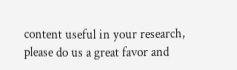content useful in your research, please do us a great favor and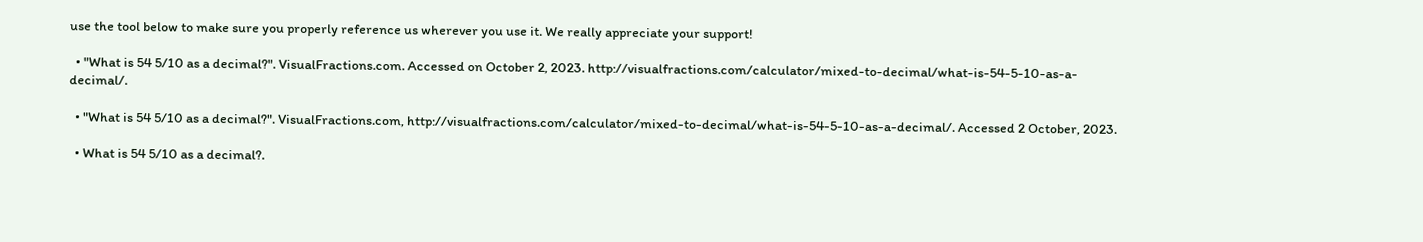use the tool below to make sure you properly reference us wherever you use it. We really appreciate your support!

  • "What is 54 5/10 as a decimal?". VisualFractions.com. Accessed on October 2, 2023. http://visualfractions.com/calculator/mixed-to-decimal/what-is-54-5-10-as-a-decimal/.

  • "What is 54 5/10 as a decimal?". VisualFractions.com, http://visualfractions.com/calculator/mixed-to-decimal/what-is-54-5-10-as-a-decimal/. Accessed 2 October, 2023.

  • What is 54 5/10 as a decimal?.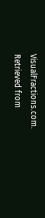VisualFractions.com. Retrieved from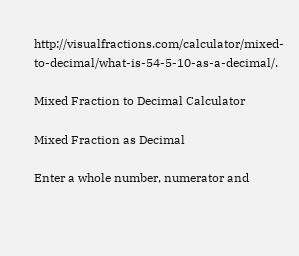http://visualfractions.com/calculator/mixed-to-decimal/what-is-54-5-10-as-a-decimal/.

Mixed Fraction to Decimal Calculator

Mixed Fraction as Decimal

Enter a whole number, numerator and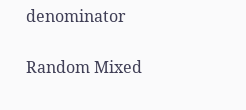denominator

Random Mixed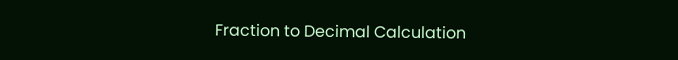Fraction to Decimal Calculation